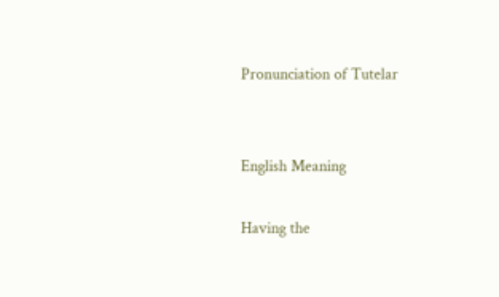Pronunciation of Tutelar


English Meaning

Having the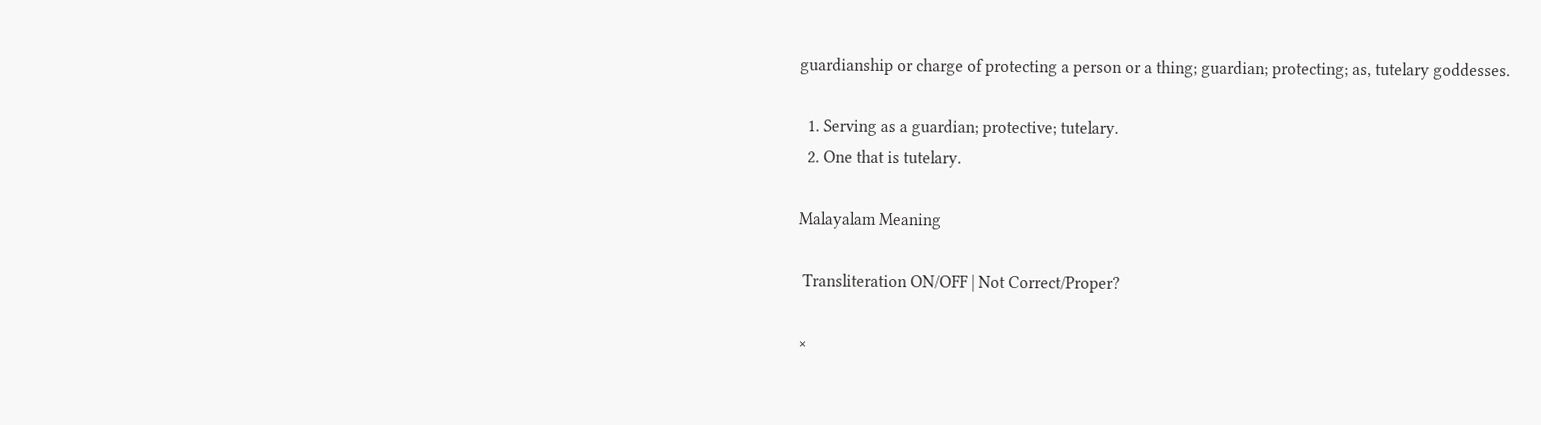guardianship or charge of protecting a person or a thing; guardian; protecting; as, tutelary goddesses.

  1. Serving as a guardian; protective; tutelary.
  2. One that is tutelary.

Malayalam Meaning

 Transliteration ON/OFF | Not Correct/Proper?

×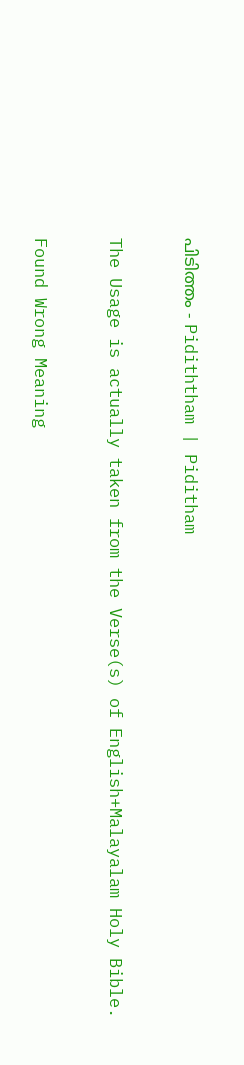പിടിത്തം - Pidiththam | Piditham


The Usage is actually taken from the Verse(s) of English+Malayalam Holy Bible.


Found Wrong Meaning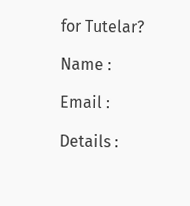for Tutelar?

Name :

Email :

Details :